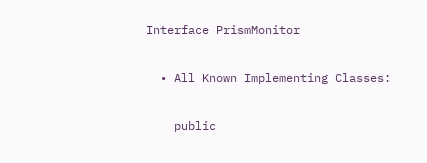Interface PrismMonitor

  • All Known Implementing Classes:

    public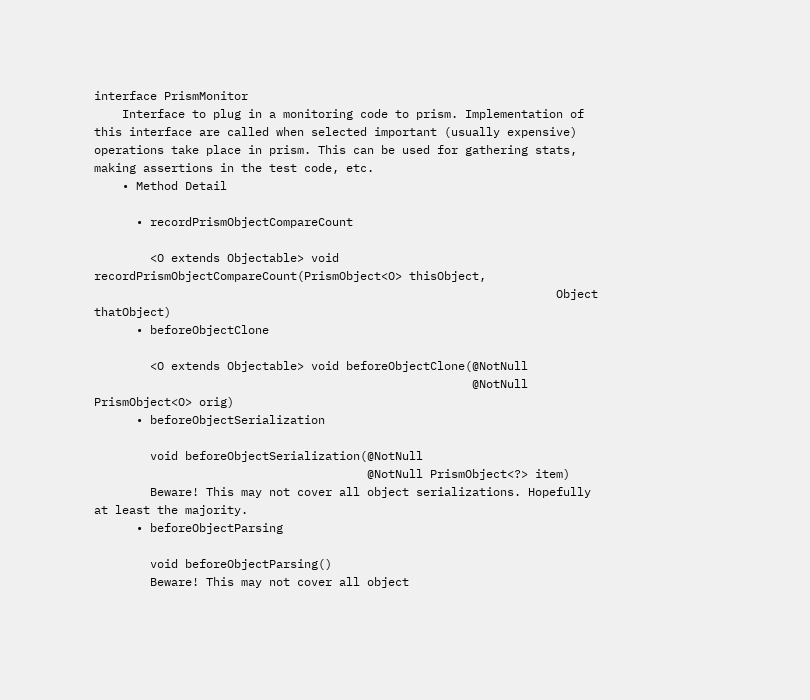interface PrismMonitor
    Interface to plug in a monitoring code to prism. Implementation of this interface are called when selected important (usually expensive) operations take place in prism. This can be used for gathering stats, making assertions in the test code, etc.
    • Method Detail

      • recordPrismObjectCompareCount

        <O extends Objectable> void recordPrismObjectCompareCount(PrismObject<O> thisObject,
                                                                  Object thatObject)
      • beforeObjectClone

        <O extends Objectable> void beforeObjectClone(@NotNull
                                                      @NotNull PrismObject<O> orig)
      • beforeObjectSerialization

        void beforeObjectSerialization(@NotNull
                                       @NotNull PrismObject<?> item)
        Beware! This may not cover all object serializations. Hopefully at least the majority.
      • beforeObjectParsing

        void beforeObjectParsing()
        Beware! This may not cover all object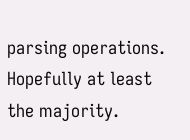parsing operations. Hopefully at least the majority.